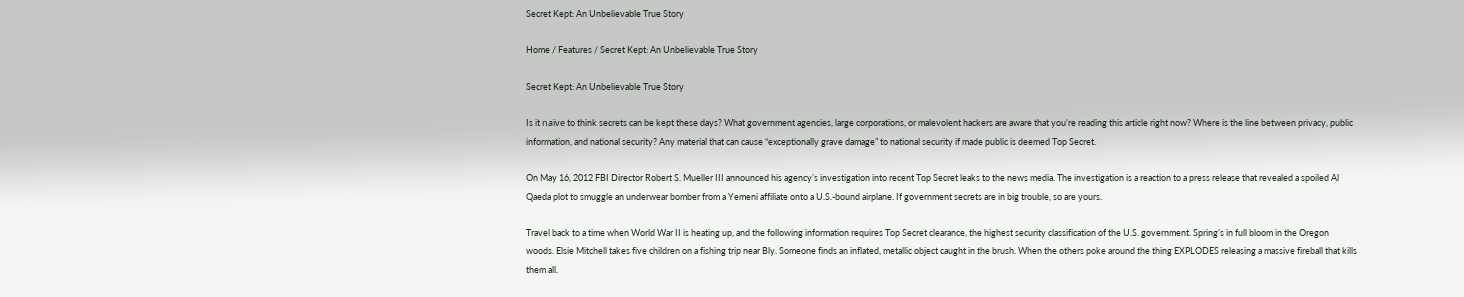Secret Kept: An Unbelievable True Story

Home / Features / Secret Kept: An Unbelievable True Story

Secret Kept: An Unbelievable True Story

Is it naïve to think secrets can be kept these days? What government agencies, large corporations, or malevolent hackers are aware that you’re reading this article right now? Where is the line between privacy, public information, and national security? Any material that can cause “exceptionally grave damage” to national security if made public is deemed Top Secret.

On May 16, 2012 FBI Director Robert S. Mueller III announced his agency’s investigation into recent Top Secret leaks to the news media. The investigation is a reaction to a press release that revealed a spoiled Al Qaeda plot to smuggle an underwear bomber from a Yemeni affiliate onto a U.S.-bound airplane. If government secrets are in big trouble, so are yours.

Travel back to a time when World War II is heating up, and the following information requires Top Secret clearance, the highest security classification of the U.S. government. Spring’s in full bloom in the Oregon woods. Elsie Mitchell takes five children on a fishing trip near Bly. Someone finds an inflated, metallic object caught in the brush. When the others poke around the thing EXPLODES releasing a massive fireball that kills them all.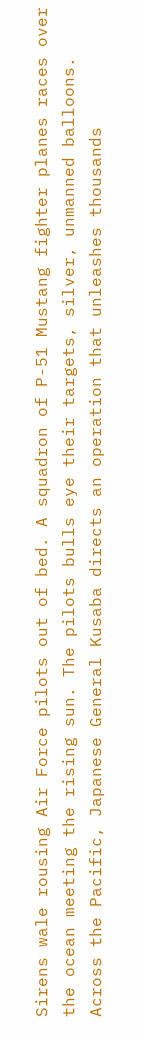Sirens wale rousing Air Force pilots out of bed. A squadron of P-51 Mustang fighter planes races over the ocean meeting the rising sun. The pilots bulls eye their targets, silver, unmanned balloons. Across the Pacific, Japanese General Kusaba directs an operation that unleashes thousands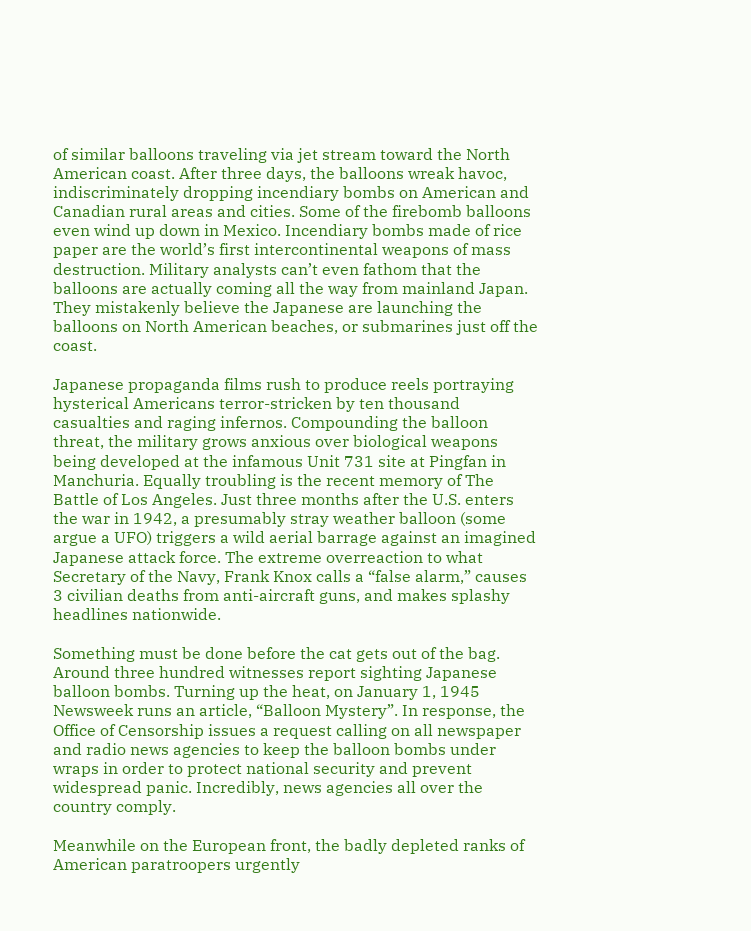of similar balloons traveling via jet stream toward the North American coast. After three days, the balloons wreak havoc, indiscriminately dropping incendiary bombs on American and Canadian rural areas and cities. Some of the firebomb balloons even wind up down in Mexico. Incendiary bombs made of rice paper are the world’s first intercontinental weapons of mass destruction. Military analysts can’t even fathom that the balloons are actually coming all the way from mainland Japan. They mistakenly believe the Japanese are launching the balloons on North American beaches, or submarines just off the coast.

Japanese propaganda films rush to produce reels portraying hysterical Americans terror-stricken by ten thousand casualties and raging infernos. Compounding the balloon threat, the military grows anxious over biological weapons being developed at the infamous Unit 731 site at Pingfan in Manchuria. Equally troubling is the recent memory of The Battle of Los Angeles. Just three months after the U.S. enters the war in 1942, a presumably stray weather balloon (some argue a UFO) triggers a wild aerial barrage against an imagined Japanese attack force. The extreme overreaction to what Secretary of the Navy, Frank Knox calls a “false alarm,” causes 3 civilian deaths from anti-aircraft guns, and makes splashy headlines nationwide.

Something must be done before the cat gets out of the bag. Around three hundred witnesses report sighting Japanese balloon bombs. Turning up the heat, on January 1, 1945 Newsweek runs an article, “Balloon Mystery”. In response, the Office of Censorship issues a request calling on all newspaper and radio news agencies to keep the balloon bombs under wraps in order to protect national security and prevent widespread panic. Incredibly, news agencies all over the country comply.

Meanwhile on the European front, the badly depleted ranks of American paratroopers urgently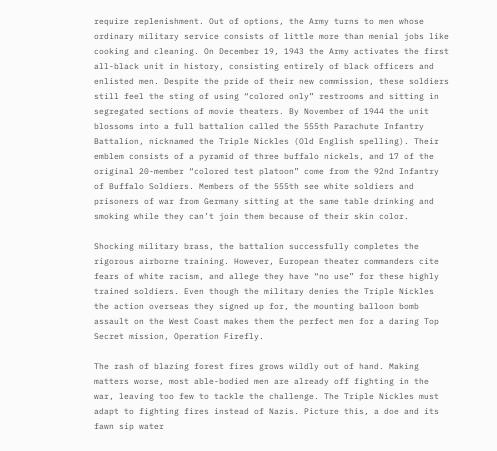require replenishment. Out of options, the Army turns to men whose ordinary military service consists of little more than menial jobs like cooking and cleaning. On December 19, 1943 the Army activates the first all-black unit in history, consisting entirely of black officers and enlisted men. Despite the pride of their new commission, these soldiers still feel the sting of using “colored only” restrooms and sitting in segregated sections of movie theaters. By November of 1944 the unit blossoms into a full battalion called the 555th Parachute Infantry Battalion, nicknamed the Triple Nickles (Old English spelling). Their emblem consists of a pyramid of three buffalo nickels, and 17 of the original 20-member “colored test platoon” come from the 92nd Infantry of Buffalo Soldiers. Members of the 555th see white soldiers and prisoners of war from Germany sitting at the same table drinking and smoking while they can’t join them because of their skin color.

Shocking military brass, the battalion successfully completes the rigorous airborne training. However, European theater commanders cite fears of white racism, and allege they have “no use” for these highly trained soldiers. Even though the military denies the Triple Nickles the action overseas they signed up for, the mounting balloon bomb assault on the West Coast makes them the perfect men for a daring Top Secret mission, Operation Firefly.

The rash of blazing forest fires grows wildly out of hand. Making matters worse, most able-bodied men are already off fighting in the war, leaving too few to tackle the challenge. The Triple Nickles must adapt to fighting fires instead of Nazis. Picture this, a doe and its fawn sip water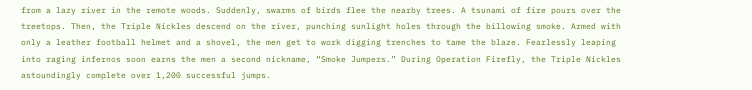from a lazy river in the remote woods. Suddenly, swarms of birds flee the nearby trees. A tsunami of fire pours over the treetops. Then, the Triple Nickles descend on the river, punching sunlight holes through the billowing smoke. Armed with only a leather football helmet and a shovel, the men get to work digging trenches to tame the blaze. Fearlessly leaping into raging infernos soon earns the men a second nickname, “Smoke Jumpers.” During Operation Firefly, the Triple Nickles astoundingly complete over 1,200 successful jumps.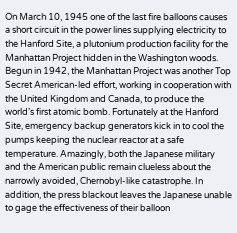On March 10, 1945 one of the last fire balloons causes a short circuit in the power lines supplying electricity to the Hanford Site, a plutonium production facility for the Manhattan Project hidden in the Washington woods. Begun in 1942, the Manhattan Project was another Top Secret American-led effort, working in cooperation with the United Kingdom and Canada, to produce the world’s first atomic bomb. Fortunately at the Hanford Site, emergency backup generators kick in to cool the pumps keeping the nuclear reactor at a safe temperature. Amazingly, both the Japanese military and the American public remain clueless about the narrowly avoided, Chernobyl-like catastrophe. In addition, the press blackout leaves the Japanese unable to gage the effectiveness of their balloon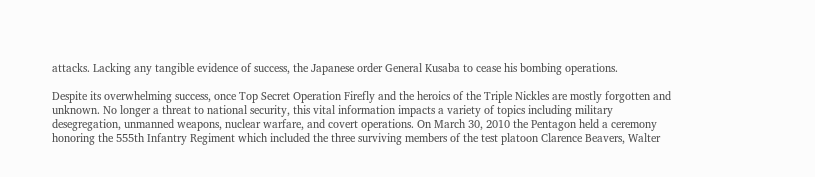attacks. Lacking any tangible evidence of success, the Japanese order General Kusaba to cease his bombing operations.

Despite its overwhelming success, once Top Secret Operation Firefly and the heroics of the Triple Nickles are mostly forgotten and unknown. No longer a threat to national security, this vital information impacts a variety of topics including military desegregation, unmanned weapons, nuclear warfare, and covert operations. On March 30, 2010 the Pentagon held a ceremony honoring the 555th Infantry Regiment which included the three surviving members of the test platoon Clarence Beavers, Walter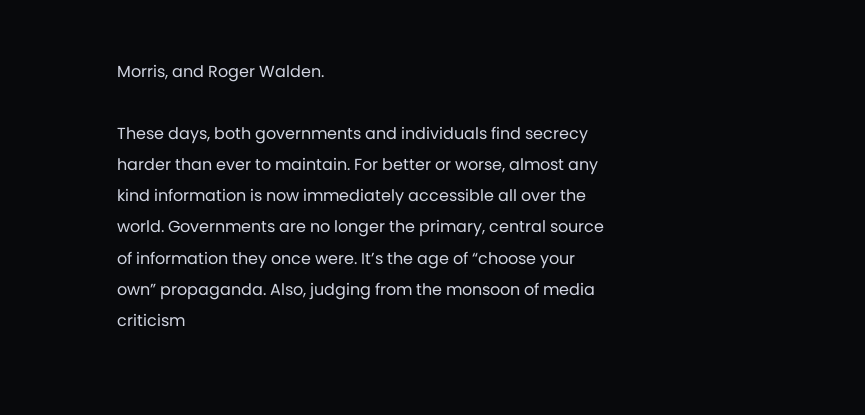Morris, and Roger Walden.

These days, both governments and individuals find secrecy harder than ever to maintain. For better or worse, almost any kind information is now immediately accessible all over the world. Governments are no longer the primary, central source of information they once were. It’s the age of “choose your own” propaganda. Also, judging from the monsoon of media criticism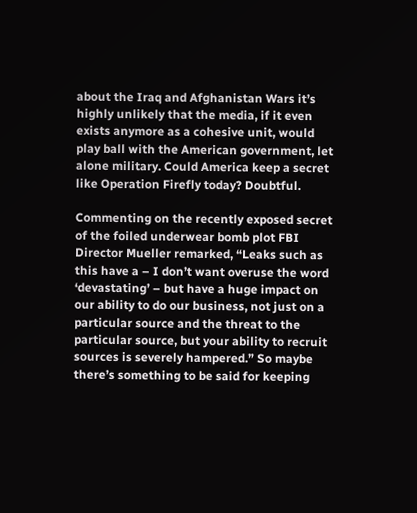about the Iraq and Afghanistan Wars it’s highly unlikely that the media, if it even exists anymore as a cohesive unit, would play ball with the American government, let alone military. Could America keep a secret like Operation Firefly today? Doubtful.

Commenting on the recently exposed secret of the foiled underwear bomb plot FBI Director Mueller remarked, “Leaks such as this have a – I don’t want overuse the word ‘devastating’ – but have a huge impact on our ability to do our business, not just on a particular source and the threat to the particular source, but your ability to recruit sources is severely hampered.” So maybe there’s something to be said for keeping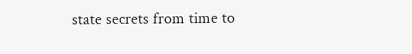state secrets from time to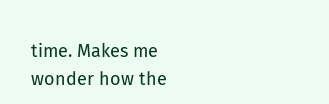time. Makes me wonder how the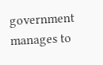government manages to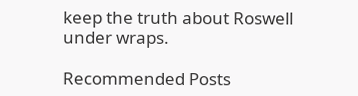keep the truth about Roswell under wraps.

Recommended Posts